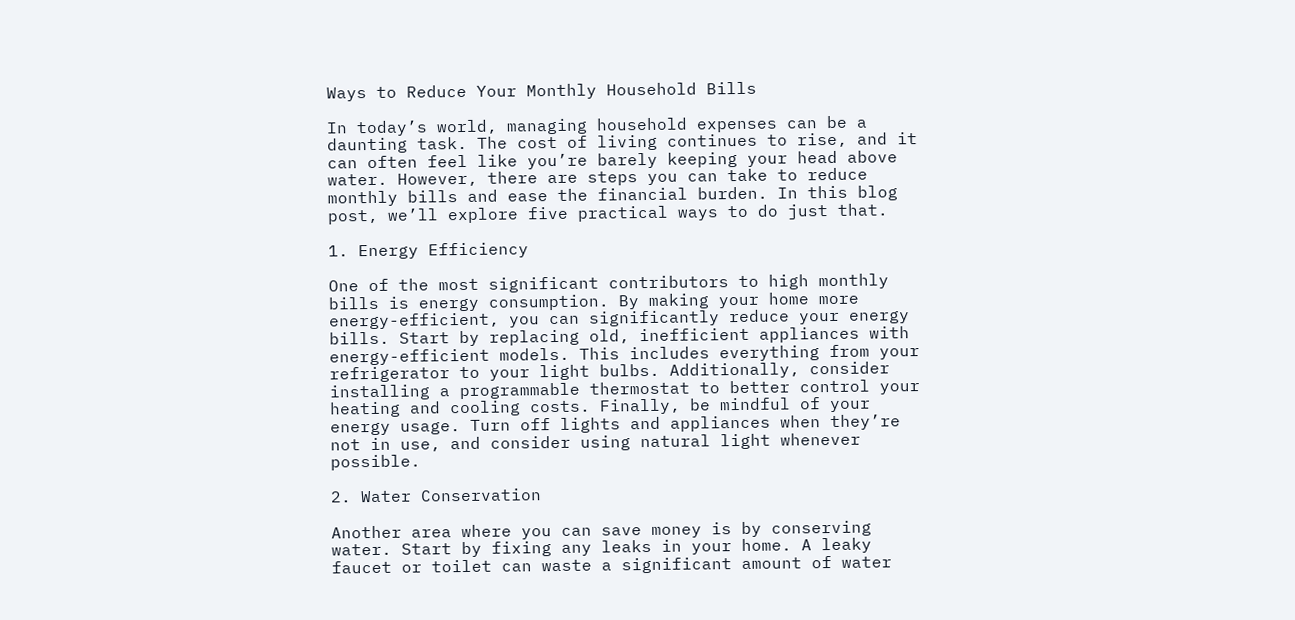Ways to Reduce Your Monthly Household Bills

In today’s world, managing household expenses can be a daunting task. The cost of living continues to rise, and it can often feel like you’re barely keeping your head above water. However, there are steps you can take to reduce monthly bills and ease the financial burden. In this blog post, we’ll explore five practical ways to do just that.

1. Energy Efficiency

One of the most significant contributors to high monthly bills is energy consumption. By making your home more energy-efficient, you can significantly reduce your energy bills. Start by replacing old, inefficient appliances with energy-efficient models. This includes everything from your refrigerator to your light bulbs. Additionally, consider installing a programmable thermostat to better control your heating and cooling costs. Finally, be mindful of your energy usage. Turn off lights and appliances when they’re not in use, and consider using natural light whenever possible.

2. Water Conservation

Another area where you can save money is by conserving water. Start by fixing any leaks in your home. A leaky faucet or toilet can waste a significant amount of water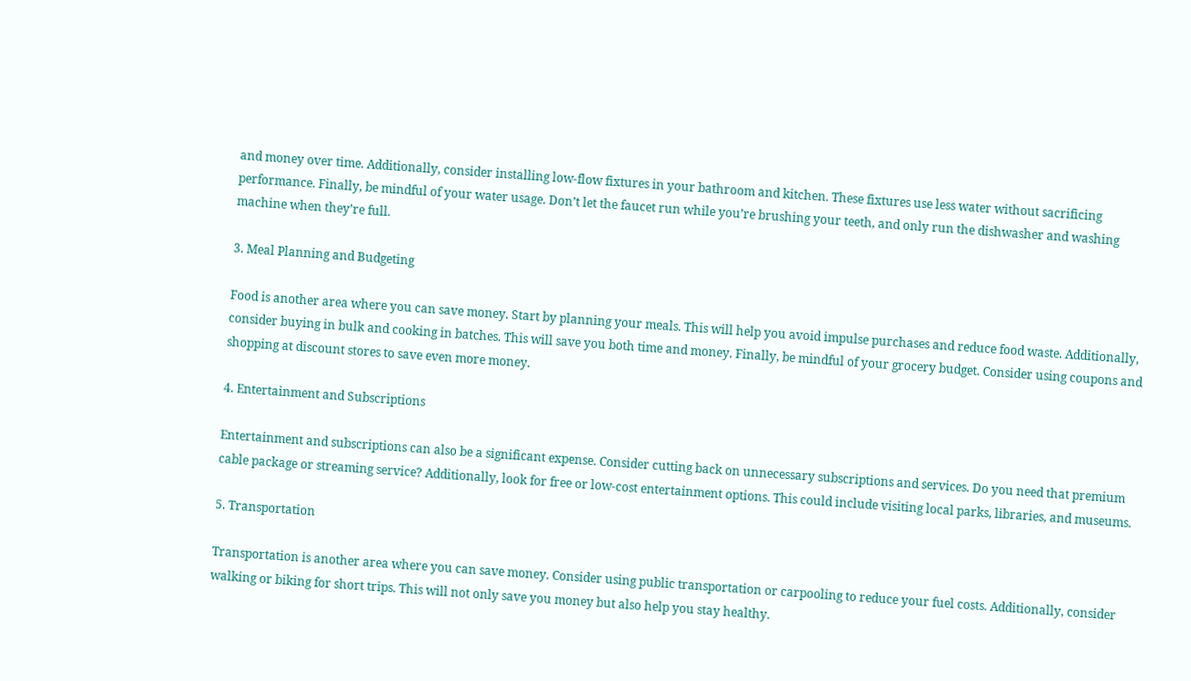and money over time. Additionally, consider installing low-flow fixtures in your bathroom and kitchen. These fixtures use less water without sacrificing performance. Finally, be mindful of your water usage. Don’t let the faucet run while you’re brushing your teeth, and only run the dishwasher and washing machine when they’re full.

3. Meal Planning and Budgeting

Food is another area where you can save money. Start by planning your meals. This will help you avoid impulse purchases and reduce food waste. Additionally, consider buying in bulk and cooking in batches. This will save you both time and money. Finally, be mindful of your grocery budget. Consider using coupons and shopping at discount stores to save even more money.

4. Entertainment and Subscriptions

Entertainment and subscriptions can also be a significant expense. Consider cutting back on unnecessary subscriptions and services. Do you need that premium cable package or streaming service? Additionally, look for free or low-cost entertainment options. This could include visiting local parks, libraries, and museums.

5. Transportation

Transportation is another area where you can save money. Consider using public transportation or carpooling to reduce your fuel costs. Additionally, consider walking or biking for short trips. This will not only save you money but also help you stay healthy.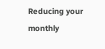Reducing your monthly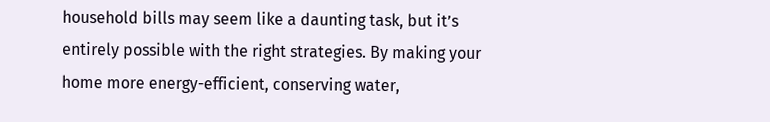household bills may seem like a daunting task, but it’s entirely possible with the right strategies. By making your home more energy-efficient, conserving water,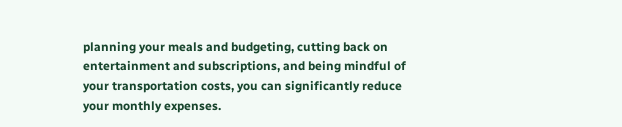planning your meals and budgeting, cutting back on entertainment and subscriptions, and being mindful of your transportation costs, you can significantly reduce your monthly expenses.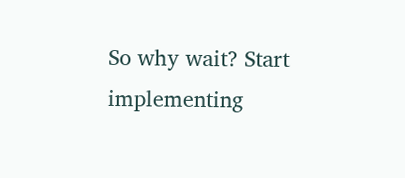So why wait? Start implementing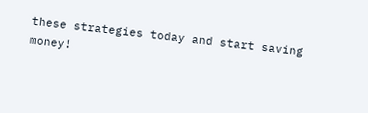these strategies today and start saving money!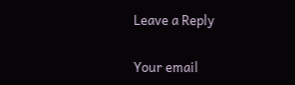Leave a Reply

Your email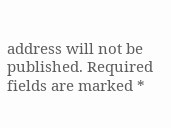address will not be published. Required fields are marked *